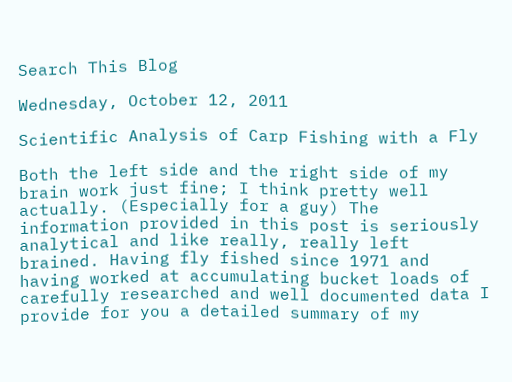Search This Blog

Wednesday, October 12, 2011

Scientific Analysis of Carp Fishing with a Fly

Both the left side and the right side of my brain work just fine; I think pretty well actually. (Especially for a guy) The information provided in this post is seriously analytical and like really, really left brained. Having fly fished since 1971 and having worked at accumulating bucket loads of carefully researched and well documented data I provide for you a detailed summary of my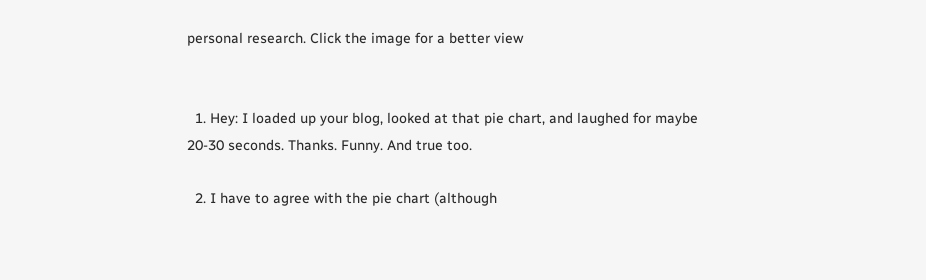personal research. Click the image for a better view


  1. Hey: I loaded up your blog, looked at that pie chart, and laughed for maybe 20-30 seconds. Thanks. Funny. And true too.

  2. I have to agree with the pie chart (although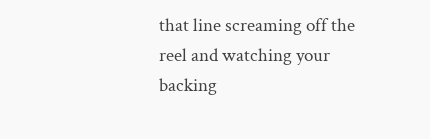that line screaming off the reel and watching your backing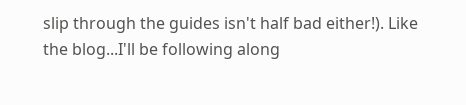slip through the guides isn't half bad either!). Like the blog...I'll be following along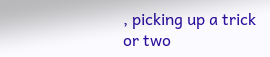, picking up a trick or two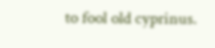to fool old cyprinus.